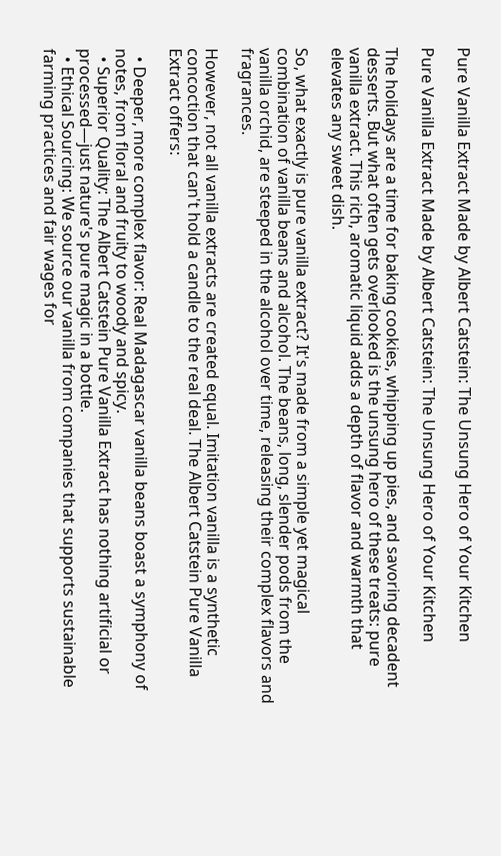Pure Vanilla Extract Made by Albert Catstein: The Unsung Hero of Your Kitchen

Pure Vanilla Extract Made by Albert Catstein: The Unsung Hero of Your Kitchen

The holidays are a time for baking cookies, whipping up pies, and savoring decadent desserts. But what often gets overlooked is the unsung hero of these treats: pure vanilla extract. This rich, aromatic liquid adds a depth of flavor and warmth that elevates any sweet dish.

So, what exactly is pure vanilla extract? It's made from a simple yet magical combination of vanilla beans and alcohol. The beans, long, slender pods from the vanilla orchid, are steeped in the alcohol over time, releasing their complex flavors and fragrances.

However, not all vanilla extracts are created equal. Imitation vanilla is a synthetic concoction that can't hold a candle to the real deal. The Albert Catstein Pure Vanilla Extract offers:

  • Deeper, more complex flavor: Real Madagascar vanilla beans boast a symphony of notes, from floral and fruity to woody and spicy.
  • Superior Quality: The Albert Catstein Pure Vanilla Extract has nothing artificial or processed—just nature's pure magic in a bottle.
  • Ethical Sourcing: We source our vanilla from companies that supports sustainable farming practices and fair wages for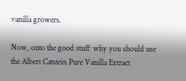vanilla growers.

Now, onto the good stuff: why you should use the Albert Catstein Pure Vanilla Extract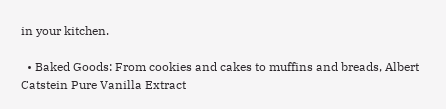in your kitchen.

  • Baked Goods: From cookies and cakes to muffins and breads, Albert Catstein Pure Vanilla Extract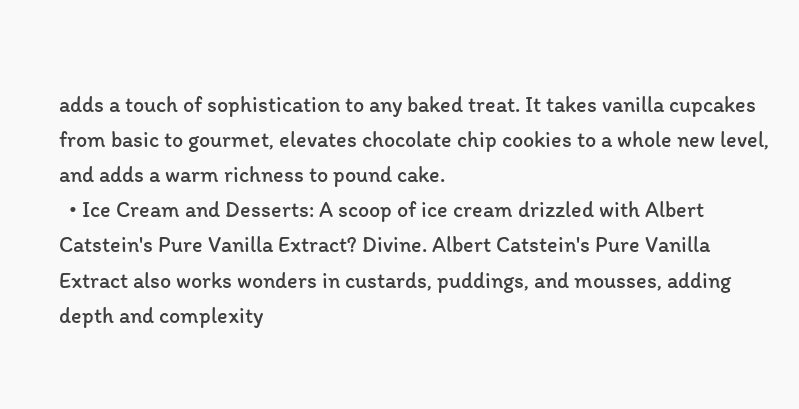adds a touch of sophistication to any baked treat. It takes vanilla cupcakes from basic to gourmet, elevates chocolate chip cookies to a whole new level, and adds a warm richness to pound cake.
  • Ice Cream and Desserts: A scoop of ice cream drizzled with Albert Catstein's Pure Vanilla Extract? Divine. Albert Catstein's Pure Vanilla Extract also works wonders in custards, puddings, and mousses, adding depth and complexity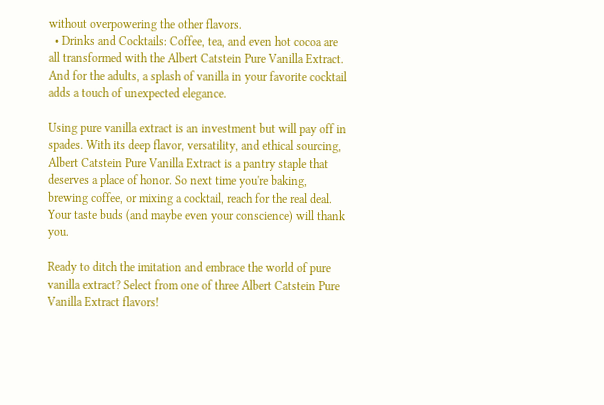without overpowering the other flavors.
  • Drinks and Cocktails: Coffee, tea, and even hot cocoa are all transformed with the Albert Catstein Pure Vanilla Extract. And for the adults, a splash of vanilla in your favorite cocktail adds a touch of unexpected elegance.

Using pure vanilla extract is an investment but will pay off in spades. With its deep flavor, versatility, and ethical sourcing, Albert Catstein Pure Vanilla Extract is a pantry staple that deserves a place of honor. So next time you're baking, brewing coffee, or mixing a cocktail, reach for the real deal. Your taste buds (and maybe even your conscience) will thank you.

Ready to ditch the imitation and embrace the world of pure vanilla extract? Select from one of three Albert Catstein Pure Vanilla Extract flavors!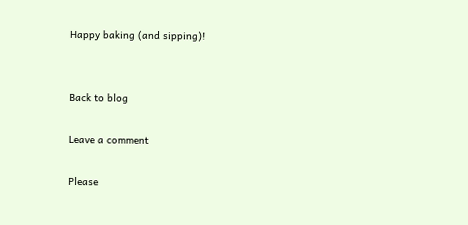Happy baking (and sipping)!


Back to blog

Leave a comment

Please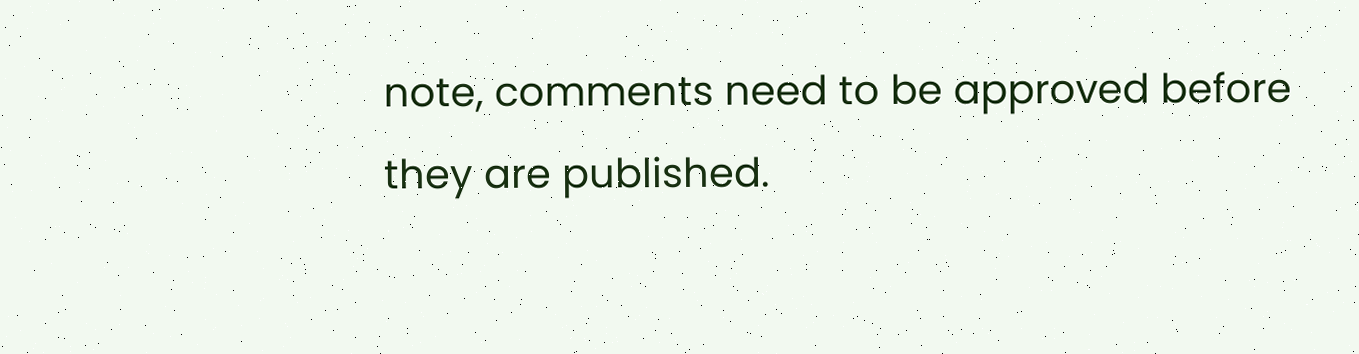note, comments need to be approved before they are published.